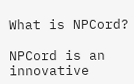What is NPCord?

NPCord is an innovative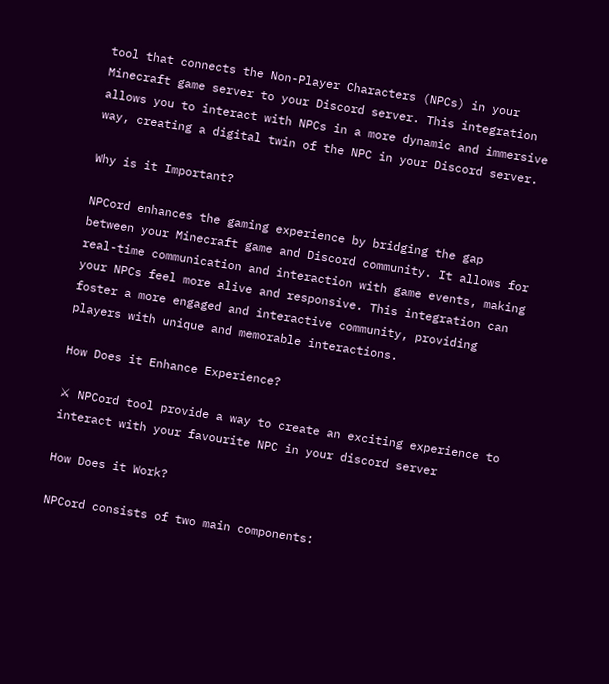tool that connects the Non-Player Characters (NPCs) in your Minecraft game server to your Discord server. This integration allows you to interact with NPCs in a more dynamic and immersive way, creating a digital twin of the NPC in your Discord server.

Why is it Important?

NPCord enhances the gaming experience by bridging the gap between your Minecraft game and Discord community. It allows for real-time communication and interaction with game events, making your NPCs feel more alive and responsive. This integration can foster a more engaged and interactive community, providing players with unique and memorable interactions.

How Does it Enhance Experience?

⚔ NPCord tool provide a way to create an exciting experience to interact with your favourite NPC in your discord server

How Does it Work?

NPCord consists of two main components: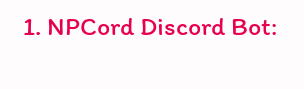1. NPCord Discord Bot: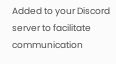Added to your Discord server to facilitate communication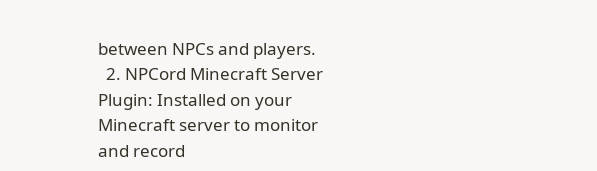between NPCs and players.
  2. NPCord Minecraft Server Plugin: Installed on your Minecraft server to monitor and record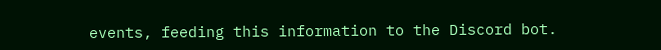events, feeding this information to the Discord bot.